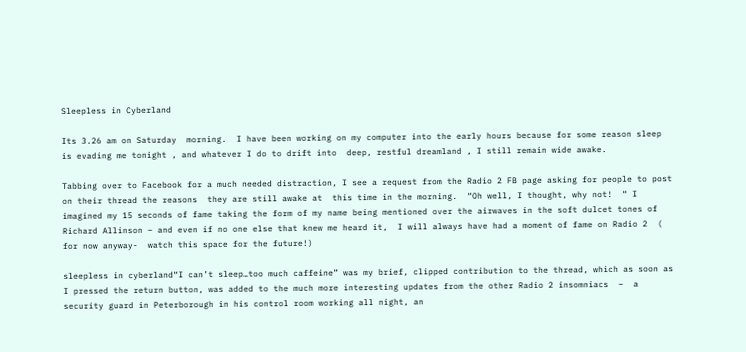Sleepless in Cyberland

Its 3.26 am on Saturday  morning.  I have been working on my computer into the early hours because for some reason sleep is evading me tonight , and whatever I do to drift into  deep, restful dreamland , I still remain wide awake.

Tabbing over to Facebook for a much needed distraction, I see a request from the Radio 2 FB page asking for people to post on their thread the reasons  they are still awake at  this time in the morning.  “Oh well, I thought, why not!  “ I imagined my 15 seconds of fame taking the form of my name being mentioned over the airwaves in the soft dulcet tones of Richard Allinson – and even if no one else that knew me heard it,  I will always have had a moment of fame on Radio 2  ( for now anyway-  watch this space for the future!)

sleepless in cyberland“I can’t sleep…too much caffeine” was my brief, clipped contribution to the thread, which as soon as I pressed the return button, was added to the much more interesting updates from the other Radio 2 insomniacs  –  a  security guard in Peterborough in his control room working all night, an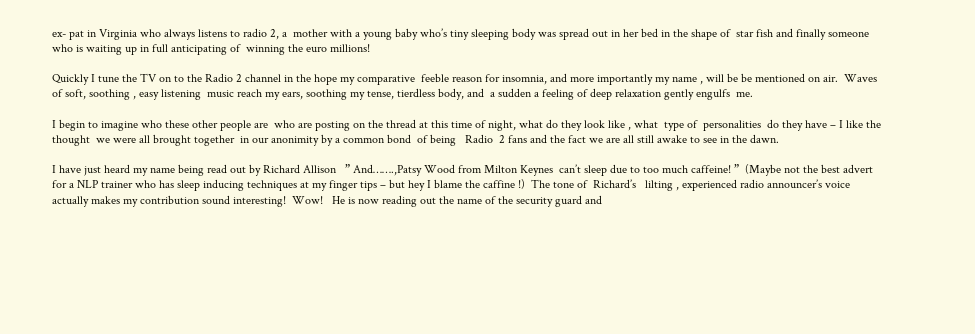ex- pat in Virginia who always listens to radio 2, a  mother with a young baby who’s tiny sleeping body was spread out in her bed in the shape of  star fish and finally someone who is waiting up in full anticipating of  winning the euro millions!

Quickly I tune the TV on to the Radio 2 channel in the hope my comparative  feeble reason for insomnia, and more importantly my name , will be be mentioned on air.  Waves of soft, soothing , easy listening  music reach my ears, soothing my tense, tierdless body, and  a sudden a feeling of deep relaxation gently engulfs  me.

I begin to imagine who these other people are  who are posting on the thread at this time of night, what do they look like , what  type of  personalities  do they have – I like the  thought  we were all brought together  in our anonimity by a common bond  of being   Radio  2 fans and the fact we are all still awake to see in the dawn.

I have just heard my name being read out by Richard Allison   ” And…….,Patsy Wood from Milton Keynes  can’t sleep due to too much caffeine! ”  (Maybe not the best advert for a NLP trainer who has sleep inducing techniques at my finger tips – but hey I blame the caffine !)  The tone of  Richard’s   lilting , experienced radio announcer’s voice  actually makes my contribution sound interesting!  Wow!   He is now reading out the name of the security guard and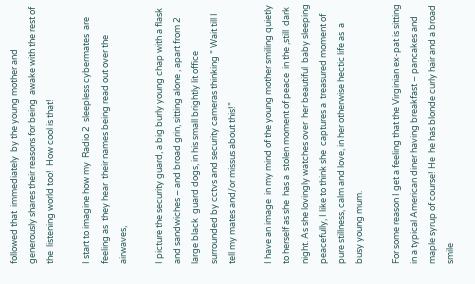followed that  immediately  by the young mother and  generously shares their reasons for being  awake with the rest of the  listening world too!  How cool is that!

I start to imagine how my  Radio 2  sleepless cybermates  are feeling as  they hear  their names being read out over the airwaves,

I picture the security guard, a big burly young chap with a flask and sandwiches – and broad grin, sitting alone , apart from 2 large black  guard dogs, in his small brightly lit office surrounded by cctvs and security cameras thinking ” Wait till I tell my mates and/or missus about this!”

I have an image  in my mind of the young mother smiling quietly to herself as she  has a  stolen moment of peace  in the ,still  dark  night. As she lovingly watches over  her beautiful  baby sleeping  peacefully, I like to think she  captures a  treasured moment of pure stillness, calm and love, in her otherwise hectic life as  a  busy young mum.

For some reason I get a feeling that the Virginian ex-pat is sitting in a typical American diner having breakfast – pancakes and maple syrup of course! He  he has blonde curly hair and a broad smile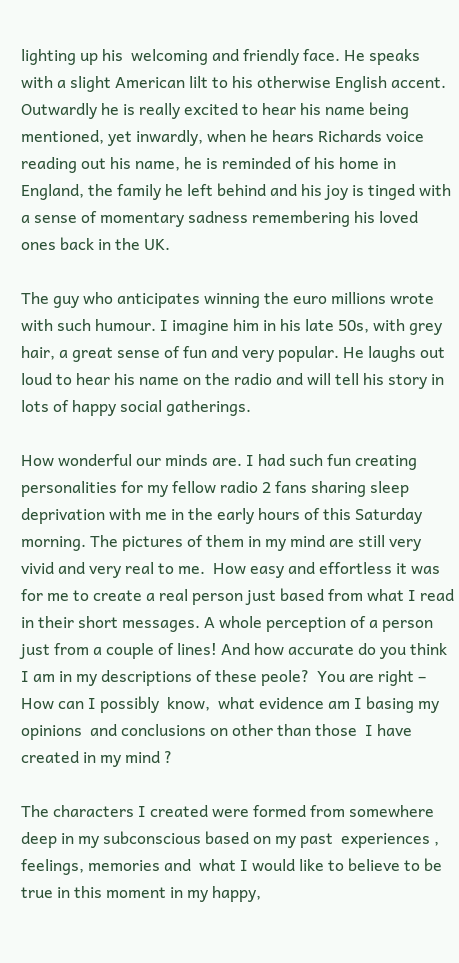lighting up his  welcoming and friendly face. He speaks with a slight American lilt to his otherwise English accent. Outwardly he is really excited to hear his name being mentioned, yet inwardly, when he hears Richards voice reading out his name, he is reminded of his home in England, the family he left behind and his joy is tinged with a sense of momentary sadness remembering his loved ones back in the UK.

The guy who anticipates winning the euro millions wrote with such humour. I imagine him in his late 50s, with grey hair, a great sense of fun and very popular. He laughs out loud to hear his name on the radio and will tell his story in lots of happy social gatherings.

How wonderful our minds are. I had such fun creating personalities for my fellow radio 2 fans sharing sleep deprivation with me in the early hours of this Saturday morning. The pictures of them in my mind are still very vivid and very real to me.  How easy and effortless it was for me to create a real person just based from what I read in their short messages. A whole perception of a person just from a couple of lines! And how accurate do you think I am in my descriptions of these peole?  You are right – How can I possibly  know,  what evidence am I basing my opinions  and conclusions on other than those  I have created in my mind ?

The characters I created were formed from somewhere deep in my subconscious based on my past  experiences , feelings, memories and  what I would like to believe to be true in this moment in my happy,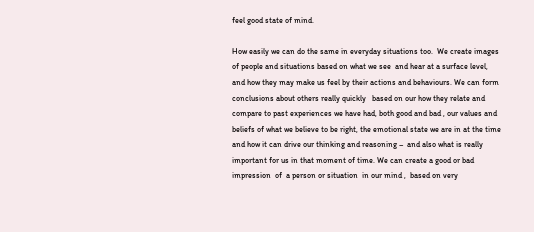feel good state of mind.

How easily we can do the same in everyday situations too.  We create images of people and situations based on what we see  and hear at a surface level,  and how they may make us feel by their actions and behaviours. We can form conclusions about others really quickly   based on our how they relate and compare to past experiences we have had, both good and bad , our values and beliefs of what we believe to be right, the emotional state we are in at the time and how it can drive our thinking and reasoning –  and also what is really  important for us in that moment of time. We can create a good or bad impression  of  a person or situation  in our mind ,  based on very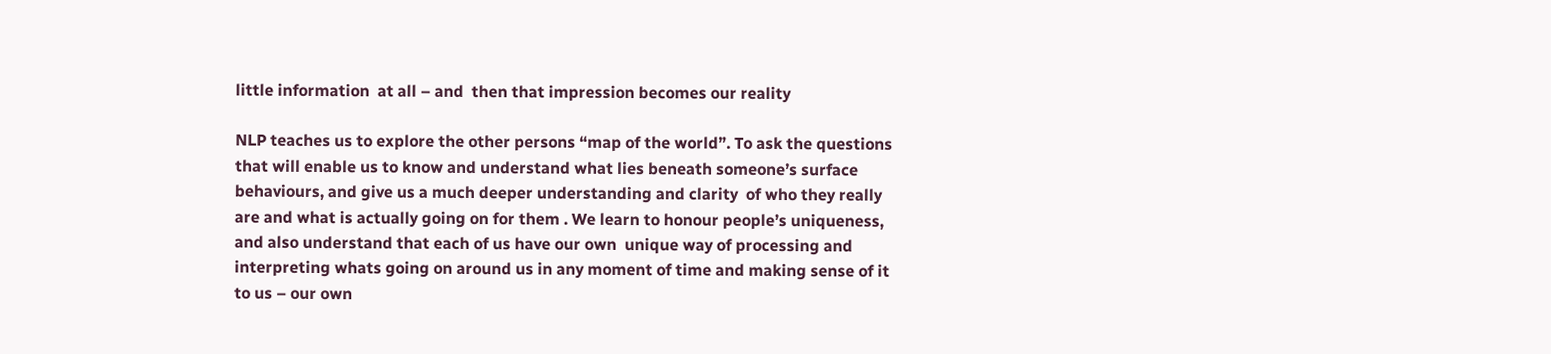little information  at all – and  then that impression becomes our reality

NLP teaches us to explore the other persons “map of the world”. To ask the questions that will enable us to know and understand what lies beneath someone’s surface behaviours, and give us a much deeper understanding and clarity  of who they really are and what is actually going on for them . We learn to honour people’s uniqueness, and also understand that each of us have our own  unique way of processing and  interpreting whats going on around us in any moment of time and making sense of it to us – our own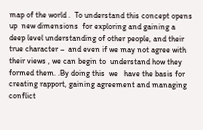map of the world .  To understand this concept opens up  new dimensions  for exploring and gaining a  deep level understanding of other people, and their true character –  and even if we may not agree with their views , we can begin to  understand how they formed them. .By doing this  we   have the basis for creating rapport, gaining agreement and managing conflict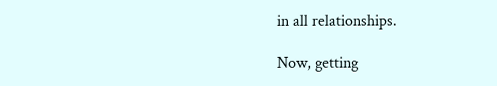in all relationships.

Now, getting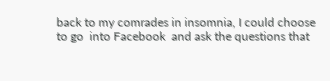back to my comrades in insomnia, I could choose to go  into Facebook  and ask the questions that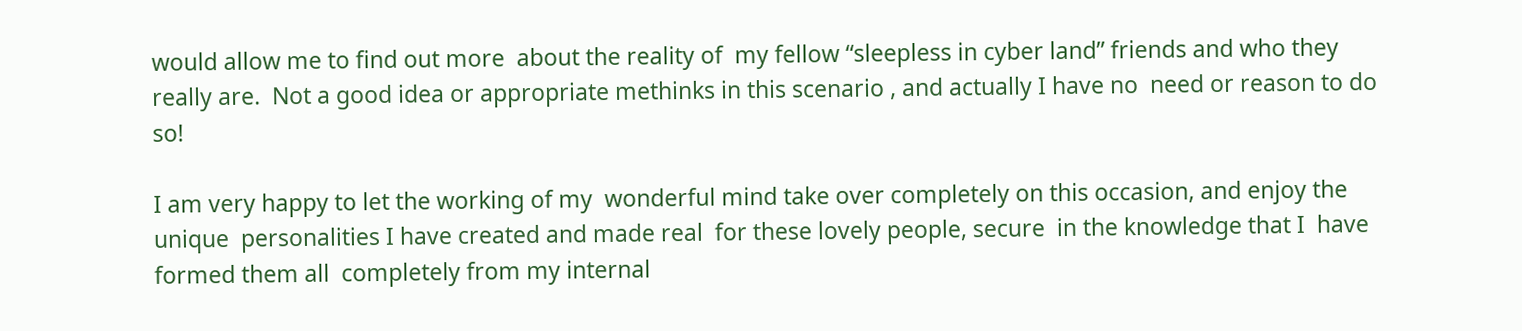would allow me to find out more  about the reality of  my fellow “sleepless in cyber land” friends and who they really are.  Not a good idea or appropriate methinks in this scenario , and actually I have no  need or reason to do so!

I am very happy to let the working of my  wonderful mind take over completely on this occasion, and enjoy the unique  personalities I have created and made real  for these lovely people, secure  in the knowledge that I  have formed them all  completely from my internal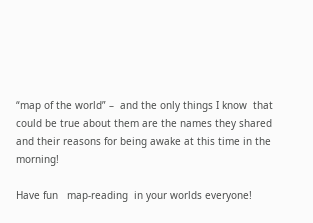“map of the world” –  and the only things I know  that could be true about them are the names they shared and their reasons for being awake at this time in the morning!

Have fun   map-reading  in your worlds everyone!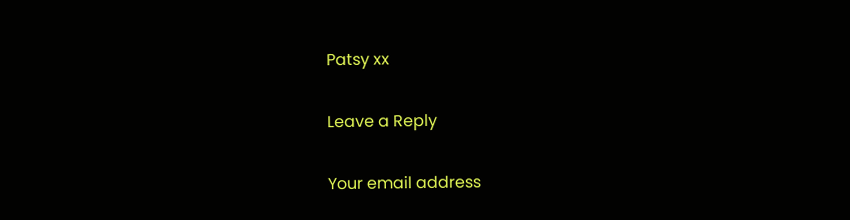Patsy xx

Leave a Reply

Your email address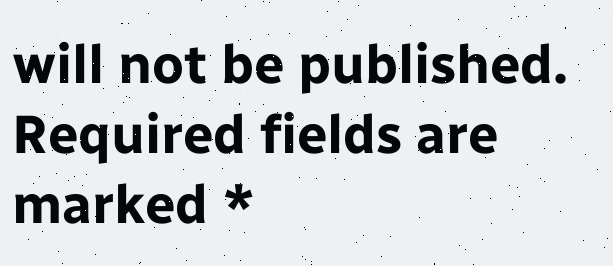will not be published. Required fields are marked *